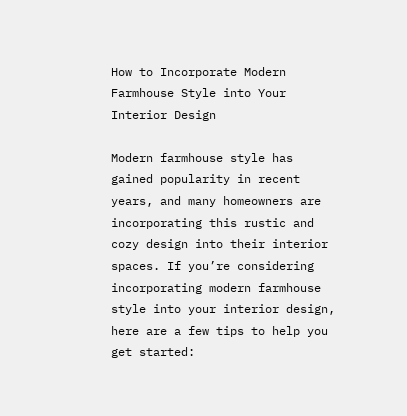How to Incorporate Modern Farmhouse Style into Your Interior Design

Modern farmhouse style has gained popularity in recent years, and many homeowners are incorporating this rustic and cozy design into their interior spaces. If you’re considering incorporating modern farmhouse style into your interior design, here are a few tips to help you get started: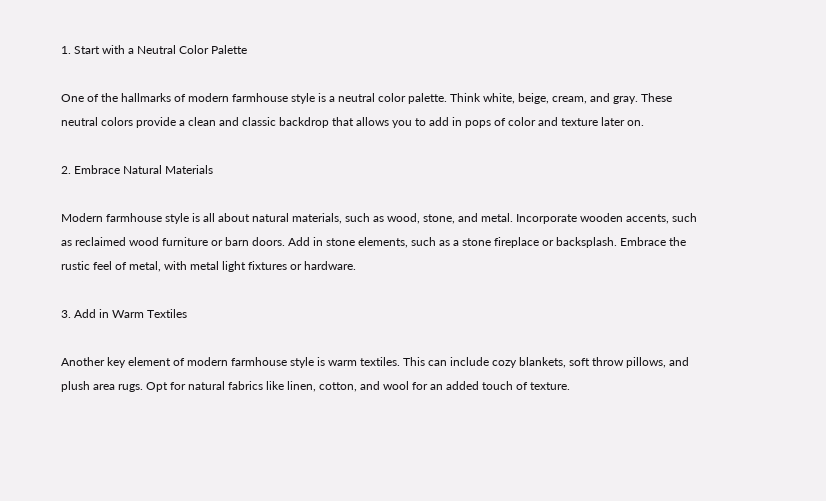1. Start with a Neutral Color Palette

One of the hallmarks of modern farmhouse style is a neutral color palette. Think white, beige, cream, and gray. These neutral colors provide a clean and classic backdrop that allows you to add in pops of color and texture later on.

2. Embrace Natural Materials

Modern farmhouse style is all about natural materials, such as wood, stone, and metal. Incorporate wooden accents, such as reclaimed wood furniture or barn doors. Add in stone elements, such as a stone fireplace or backsplash. Embrace the rustic feel of metal, with metal light fixtures or hardware.

3. Add in Warm Textiles

Another key element of modern farmhouse style is warm textiles. This can include cozy blankets, soft throw pillows, and plush area rugs. Opt for natural fabrics like linen, cotton, and wool for an added touch of texture.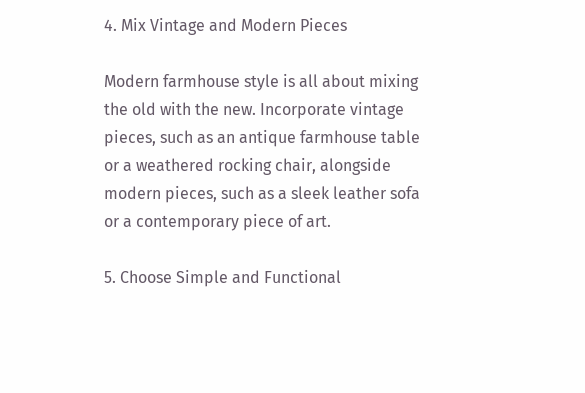4. Mix Vintage and Modern Pieces

Modern farmhouse style is all about mixing the old with the new. Incorporate vintage pieces, such as an antique farmhouse table or a weathered rocking chair, alongside modern pieces, such as a sleek leather sofa or a contemporary piece of art.

5. Choose Simple and Functional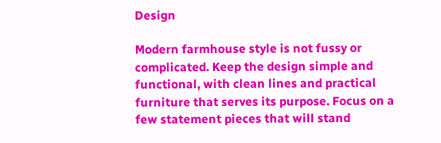Design

Modern farmhouse style is not fussy or complicated. Keep the design simple and functional, with clean lines and practical furniture that serves its purpose. Focus on a few statement pieces that will stand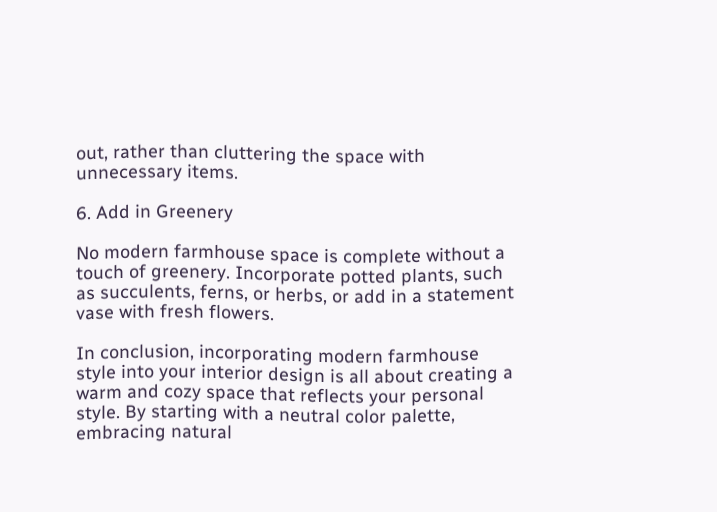out, rather than cluttering the space with unnecessary items.

6. Add in Greenery

No modern farmhouse space is complete without a touch of greenery. Incorporate potted plants, such as succulents, ferns, or herbs, or add in a statement vase with fresh flowers.

In conclusion, incorporating modern farmhouse style into your interior design is all about creating a warm and cozy space that reflects your personal style. By starting with a neutral color palette, embracing natural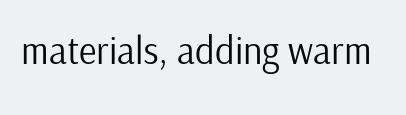materials, adding warm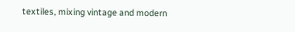textiles, mixing vintage and modern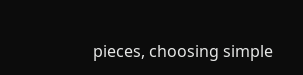pieces, choosing simple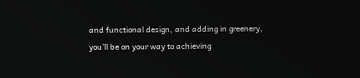and functional design, and adding in greenery, you’ll be on your way to achieving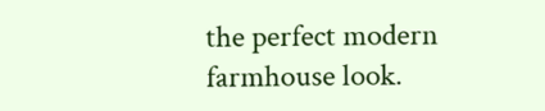the perfect modern farmhouse look.